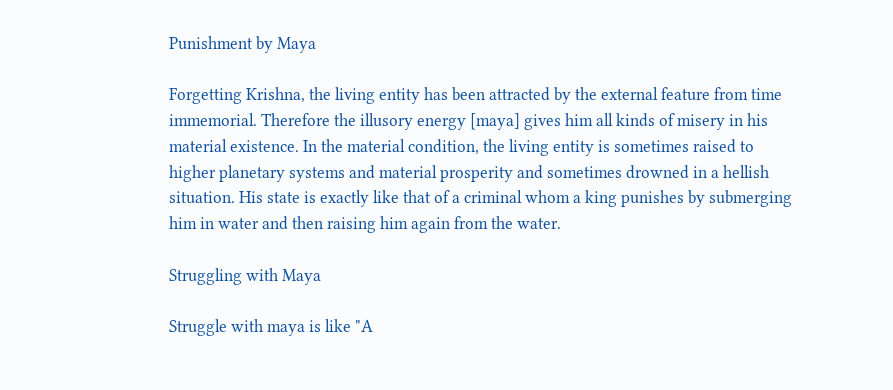Punishment by Maya

Forgetting Krishna, the living entity has been attracted by the external feature from time immemorial. Therefore the illusory energy [maya] gives him all kinds of misery in his material existence. In the material condition, the living entity is sometimes raised to higher planetary systems and material prosperity and sometimes drowned in a hellish situation. His state is exactly like that of a criminal whom a king punishes by submerging him in water and then raising him again from the water.

Struggling with Maya

Struggle with maya is like "A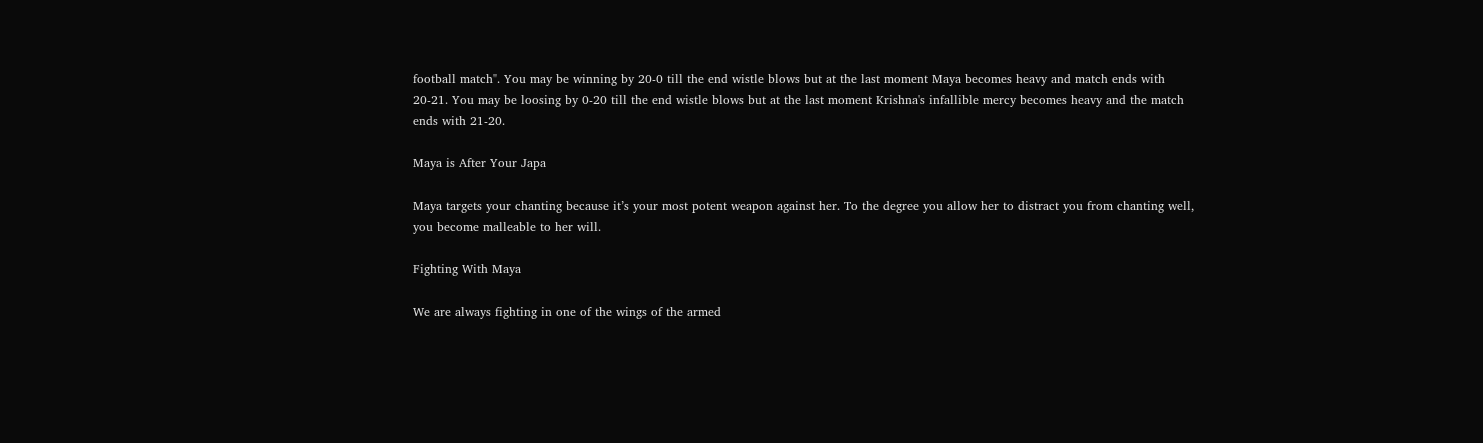football match". You may be winning by 20-0 till the end wistle blows but at the last moment Maya becomes heavy and match ends with 20-21. You may be loosing by 0-20 till the end wistle blows but at the last moment Krishna's infallible mercy becomes heavy and the match ends with 21-20.

Maya is After Your Japa

Maya targets your chanting because it’s your most potent weapon against her. To the degree you allow her to distract you from chanting well, you become malleable to her will.

Fighting With Maya

We are always fighting in one of the wings of the armed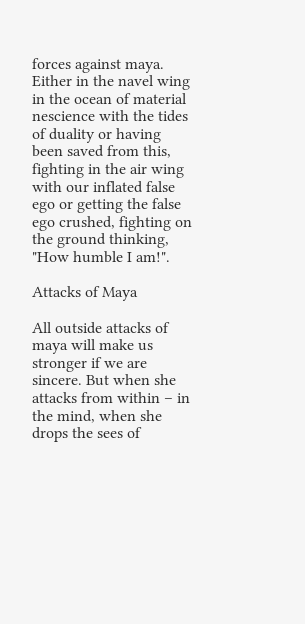forces against maya. Either in the navel wing in the ocean of material nescience with the tides of duality or having been saved from this, fighting in the air wing with our inflated false ego or getting the false ego crushed, fighting on the ground thinking, "How humble I am!".

Attacks of Maya

All outside attacks of maya will make us stronger if we are sincere. But when she attacks from within – in the mind, when she drops the sees of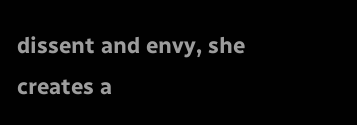dissent and envy, she creates a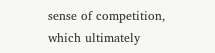sense of competition, which ultimately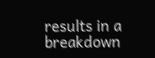results in a breakdown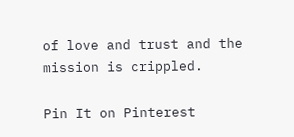of love and trust and the mission is crippled.

Pin It on Pinterest